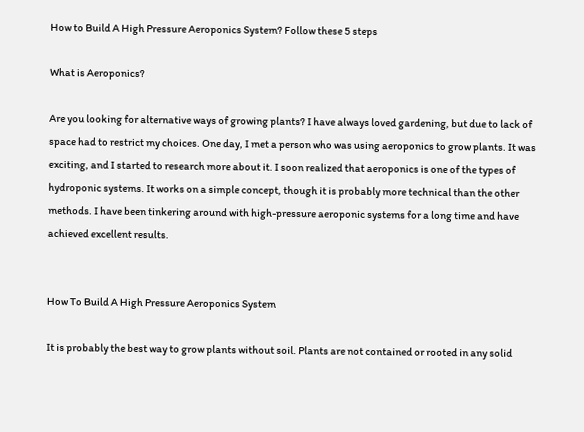How to Build A High Pressure Aeroponics System? Follow these 5 steps

What is Aeroponics?

Are you looking for alternative ways of growing plants? I have always loved gardening, but due to lack of space had to restrict my choices. One day, I met a person who was using aeroponics to grow plants. It was exciting, and I started to research more about it. I soon realized that aeroponics is one of the types of hydroponic systems. It works on a simple concept, though it is probably more technical than the other methods. I have been tinkering around with high-pressure aeroponic systems for a long time and have achieved excellent results.


How To Build A High Pressure Aeroponics System

It is probably the best way to grow plants without soil. Plants are not contained or rooted in any solid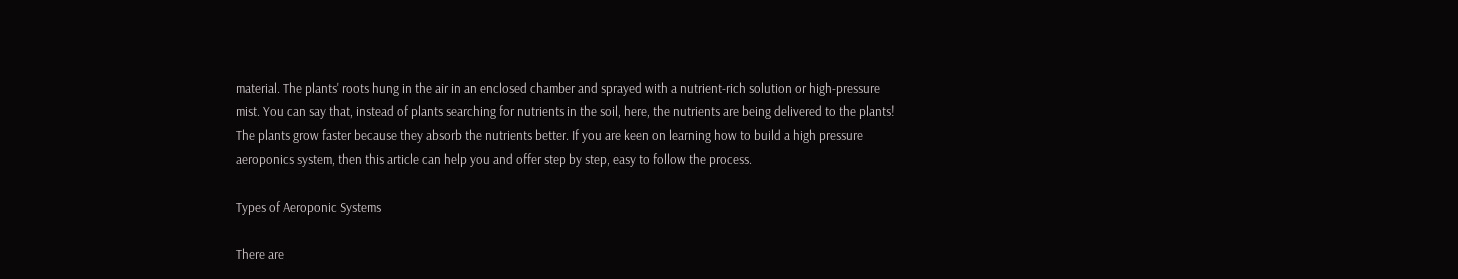material. The plants' roots hung in the air in an enclosed chamber and sprayed with a nutrient-rich solution or high-pressure mist. You can say that, instead of plants searching for nutrients in the soil, here, the nutrients are being delivered to the plants! The plants grow faster because they absorb the nutrients better. If you are keen on learning how to build a high pressure aeroponics system, then this article can help you and offer step by step, easy to follow the process.

Types of Aeroponic Systems

There are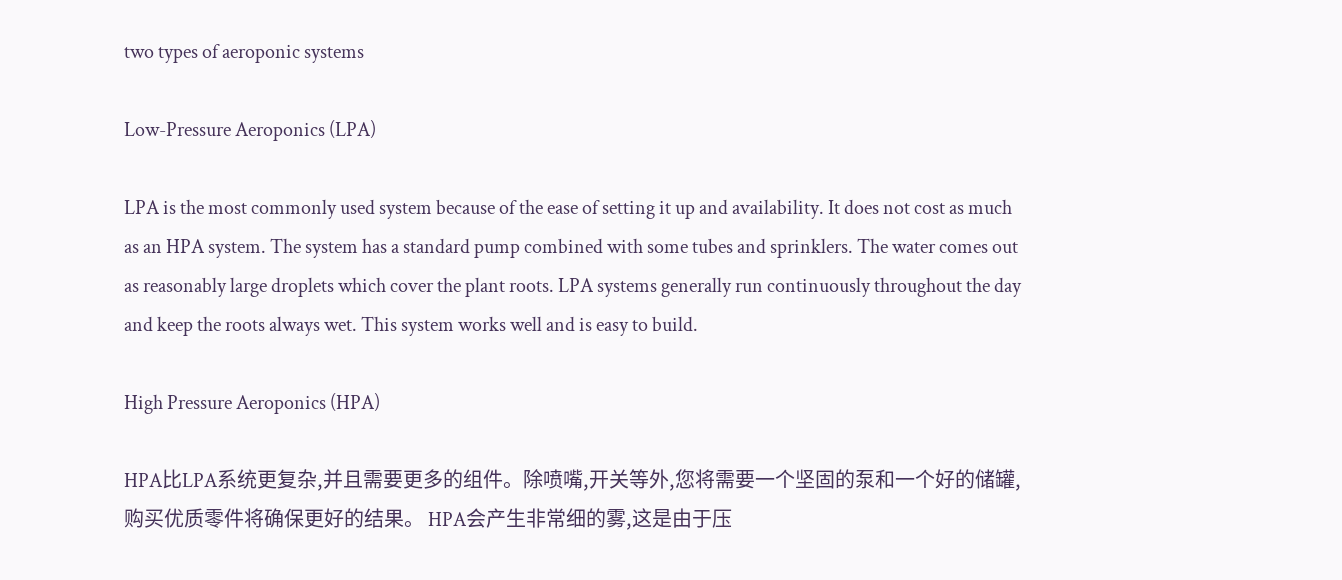two types of aeroponic systems

Low-Pressure Aeroponics (LPA)

LPA is the most commonly used system because of the ease of setting it up and availability. It does not cost as much as an HPA system. The system has a standard pump combined with some tubes and sprinklers. The water comes out as reasonably large droplets which cover the plant roots. LPA systems generally run continuously throughout the day and keep the roots always wet. This system works well and is easy to build.

High Pressure Aeroponics (HPA)

HPA比LPA系统更复杂,并且需要更多的组件。除喷嘴,开关等外,您将需要一个坚固的泵和一个好的储罐,购买优质零件将确保更好的结果。 HPA会产生非常细的雾,这是由于压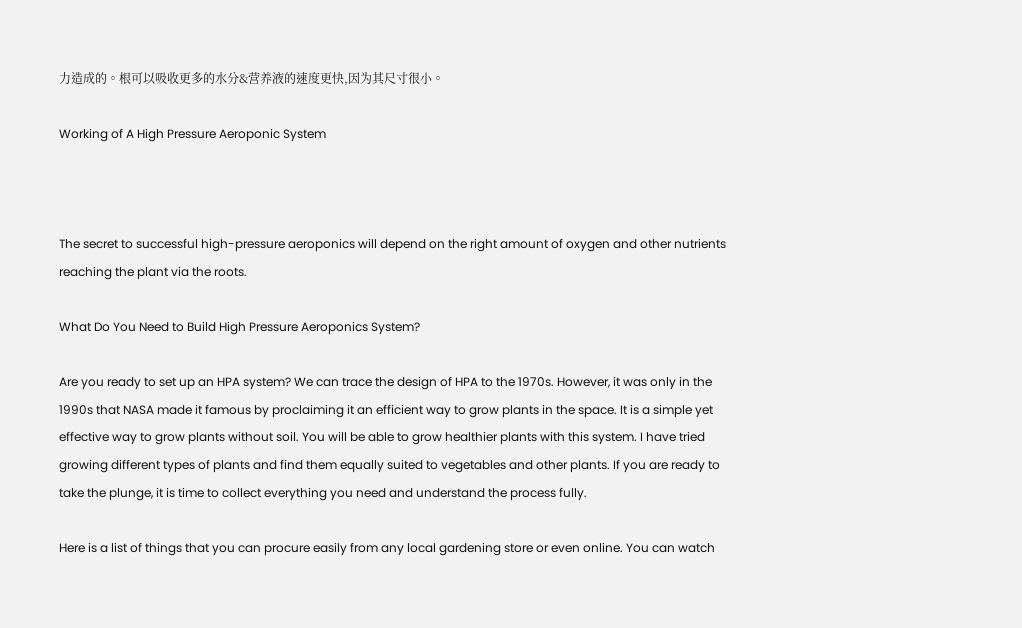力造成的。根可以吸收更多的水分&营养液的速度更快,因为其尺寸很小。

Working of A High Pressure Aeroponic System



The secret to successful high-pressure aeroponics will depend on the right amount of oxygen and other nutrients reaching the plant via the roots.

What Do You Need to Build High Pressure Aeroponics System?

Are you ready to set up an HPA system? We can trace the design of HPA to the 1970s. However, it was only in the 1990s that NASA made it famous by proclaiming it an efficient way to grow plants in the space. It is a simple yet effective way to grow plants without soil. You will be able to grow healthier plants with this system. I have tried growing different types of plants and find them equally suited to vegetables and other plants. If you are ready to take the plunge, it is time to collect everything you need and understand the process fully.

Here is a list of things that you can procure easily from any local gardening store or even online. You can watch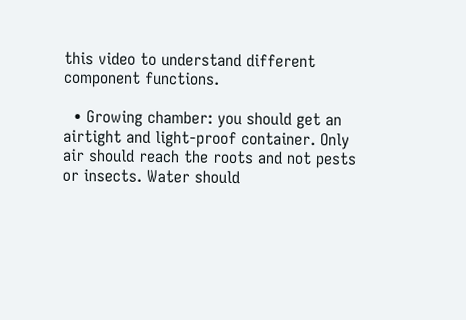this video to understand different component functions.

  • Growing chamber: you should get an airtight and light-proof container. Only air should reach the roots and not pests or insects. Water should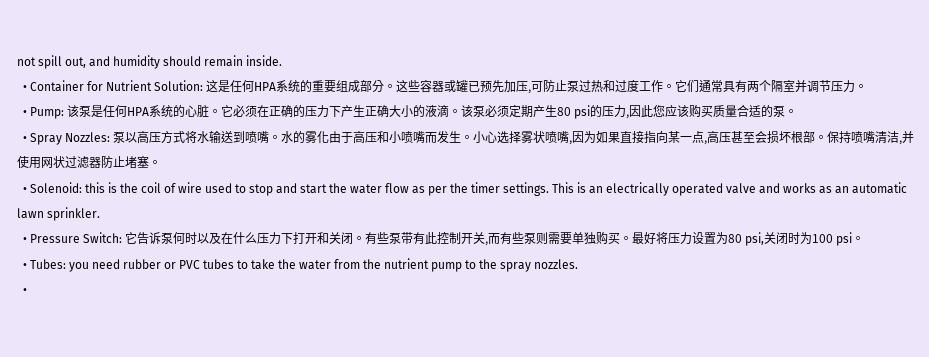not spill out, and humidity should remain inside.
  • Container for Nutrient Solution: 这是任何HPA系统的重要组成部分。这些容器或罐已预先加压,可防止泵过热和过度工作。它们通常具有两个隔室并调节压力。
  • Pump: 该泵是任何HPA系统的心脏。它必须在正确的压力下产生正确大小的液滴。该泵必须定期产生80 psi的压力,因此您应该购买质量合适的泵。
  • Spray Nozzles: 泵以高压方式将水输送到喷嘴。水的雾化由于高压和小喷嘴而发生。小心选择雾状喷嘴,因为如果直接指向某一点,高压甚至会损坏根部。保持喷嘴清洁,并使用网状过滤器防止堵塞。
  • Solenoid: this is the coil of wire used to stop and start the water flow as per the timer settings. This is an electrically operated valve and works as an automatic lawn sprinkler.
  • Pressure Switch: 它告诉泵何时以及在什么压力下打开和关闭。有些泵带有此控制开关,而有些泵则需要单独购买。最好将压力设置为80 psi,关闭时为100 psi。
  • Tubes: you need rubber or PVC tubes to take the water from the nutrient pump to the spray nozzles.
  •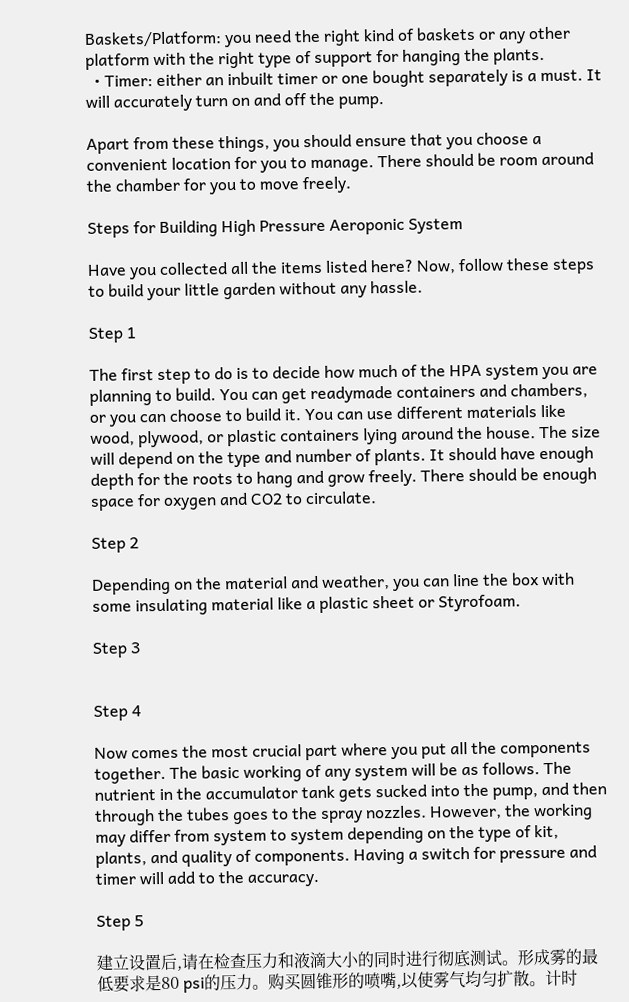Baskets/Platform: you need the right kind of baskets or any other platform with the right type of support for hanging the plants.
  • Timer: either an inbuilt timer or one bought separately is a must. It will accurately turn on and off the pump.

Apart from these things, you should ensure that you choose a convenient location for you to manage. There should be room around the chamber for you to move freely.

Steps for Building High Pressure Aeroponic System

Have you collected all the items listed here? Now, follow these steps to build your little garden without any hassle.

Step 1

The first step to do is to decide how much of the HPA system you are planning to build. You can get readymade containers and chambers, or you can choose to build it. You can use different materials like wood, plywood, or plastic containers lying around the house. The size will depend on the type and number of plants. It should have enough depth for the roots to hang and grow freely. There should be enough space for oxygen and CO2 to circulate.

Step 2

Depending on the material and weather, you can line the box with some insulating material like a plastic sheet or Styrofoam.

Step 3


Step 4

Now comes the most crucial part where you put all the components together. The basic working of any system will be as follows. The nutrient in the accumulator tank gets sucked into the pump, and then through the tubes goes to the spray nozzles. However, the working may differ from system to system depending on the type of kit, plants, and quality of components. Having a switch for pressure and timer will add to the accuracy.

Step 5

建立设置后,请在检查压力和液滴大小的同时进行彻底测试。形成雾的最低要求是80 psi的压力。购买圆锥形的喷嘴,以使雾气均匀扩散。计时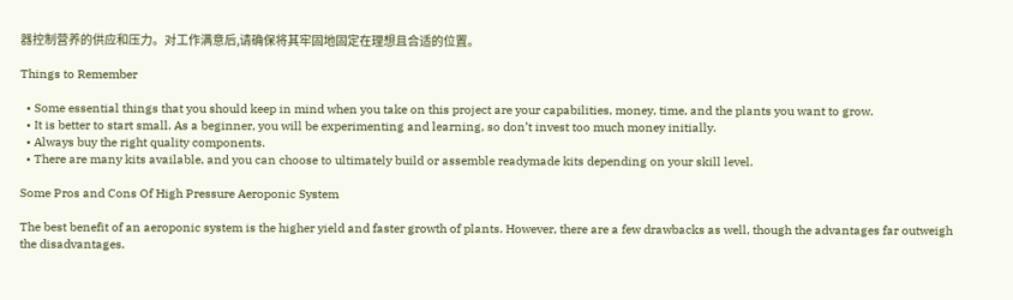器控制营养的供应和压力。对工作满意后,请确保将其牢固地固定在理想且合适的位置。

Things to Remember

  • Some essential things that you should keep in mind when you take on this project are your capabilities, money, time, and the plants you want to grow.
  • It is better to start small. As a beginner, you will be experimenting and learning, so don’t invest too much money initially.
  • Always buy the right quality components.
  • There are many kits available, and you can choose to ultimately build or assemble readymade kits depending on your skill level.

Some Pros and Cons Of High Pressure Aeroponic System

The best benefit of an aeroponic system is the higher yield and faster growth of plants. However, there are a few drawbacks as well, though the advantages far outweigh the disadvantages.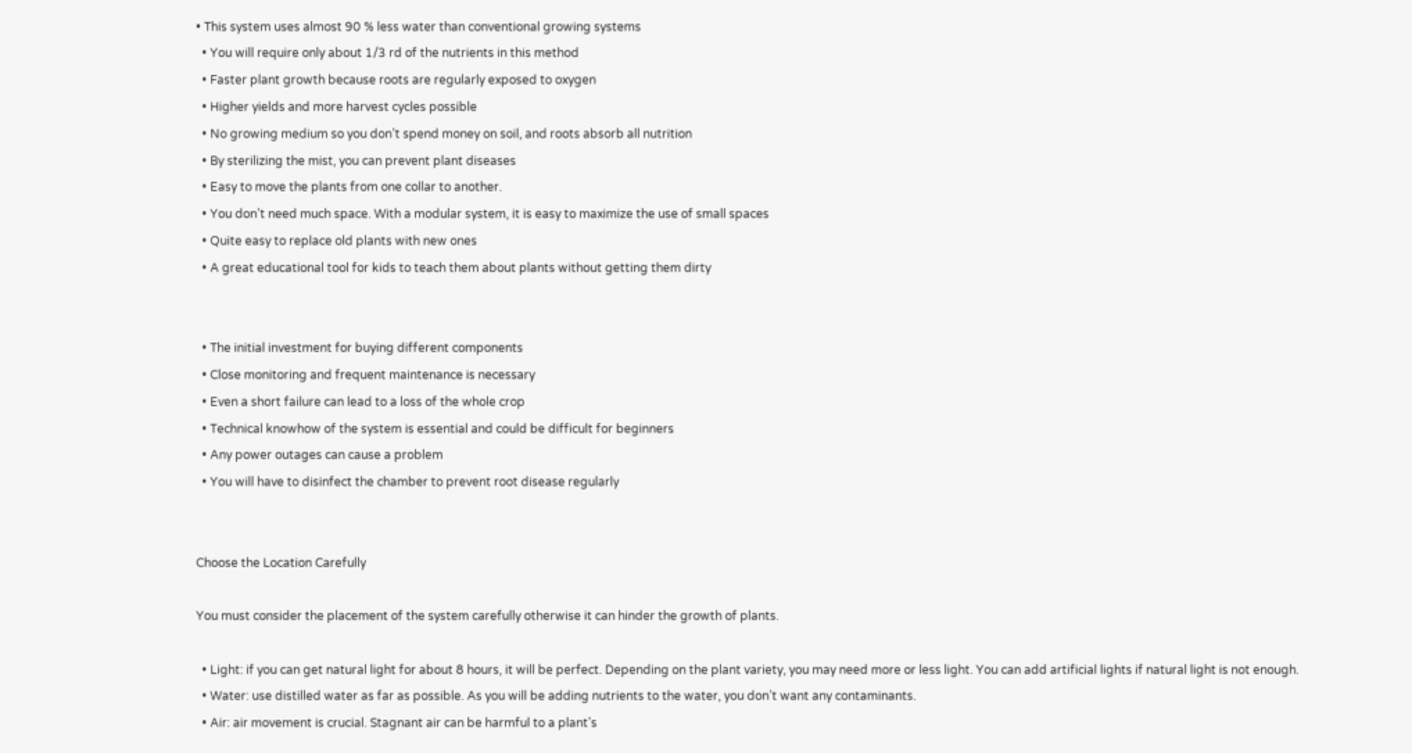• This system uses almost 90 % less water than conventional growing systems
  • You will require only about 1/3 rd of the nutrients in this method
  • Faster plant growth because roots are regularly exposed to oxygen
  • Higher yields and more harvest cycles possible
  • No growing medium so you don’t spend money on soil, and roots absorb all nutrition
  • By sterilizing the mist, you can prevent plant diseases
  • Easy to move the plants from one collar to another.
  • You don’t need much space. With a modular system, it is easy to maximize the use of small spaces
  • Quite easy to replace old plants with new ones
  • A great educational tool for kids to teach them about plants without getting them dirty


  • The initial investment for buying different components
  • Close monitoring and frequent maintenance is necessary
  • Even a short failure can lead to a loss of the whole crop
  • Technical knowhow of the system is essential and could be difficult for beginners
  • Any power outages can cause a problem
  • You will have to disinfect the chamber to prevent root disease regularly


Choose the Location Carefully

You must consider the placement of the system carefully otherwise it can hinder the growth of plants.

  • Light: if you can get natural light for about 8 hours, it will be perfect. Depending on the plant variety, you may need more or less light. You can add artificial lights if natural light is not enough.
  • Water: use distilled water as far as possible. As you will be adding nutrients to the water, you don’t want any contaminants.
  • Air: air movement is crucial. Stagnant air can be harmful to a plant’s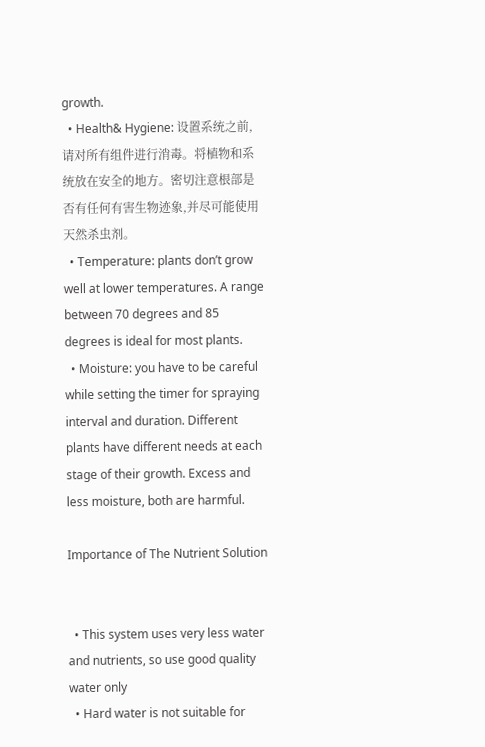growth.
  • Health& Hygiene: 设置系统之前,请对所有组件进行消毒。将植物和系统放在安全的地方。密切注意根部是否有任何有害生物迹象,并尽可能使用天然杀虫剂。
  • Temperature: plants don’t grow well at lower temperatures. A range between 70 degrees and 85 degrees is ideal for most plants.
  • Moisture: you have to be careful while setting the timer for spraying interval and duration. Different plants have different needs at each stage of their growth. Excess and less moisture, both are harmful.

Importance of The Nutrient Solution


  • This system uses very less water and nutrients, so use good quality water only
  • Hard water is not suitable for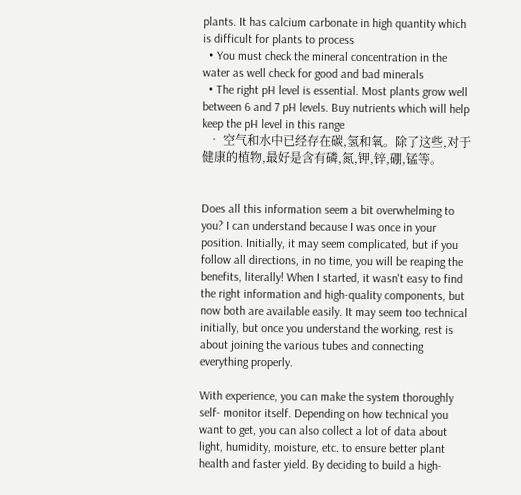plants. It has calcium carbonate in high quantity which is difficult for plants to process
  • You must check the mineral concentration in the water as well check for good and bad minerals
  • The right pH level is essential. Most plants grow well between 6 and 7 pH levels. Buy nutrients which will help keep the pH level in this range
  • 空气和水中已经存在碳,氢和氧。除了这些,对于健康的植物,最好是含有磷,氮,钾,锌,硼,锰等。


Does all this information seem a bit overwhelming to you? I can understand because I was once in your position. Initially, it may seem complicated, but if you follow all directions, in no time, you will be reaping the benefits, literally! When I started, it wasn't easy to find the right information and high-quality components, but now both are available easily. It may seem too technical initially, but once you understand the working, rest is about joining the various tubes and connecting everything properly.

With experience, you can make the system thoroughly self- monitor itself. Depending on how technical you want to get, you can also collect a lot of data about light, humidity, moisture, etc. to ensure better plant health and faster yield. By deciding to build a high-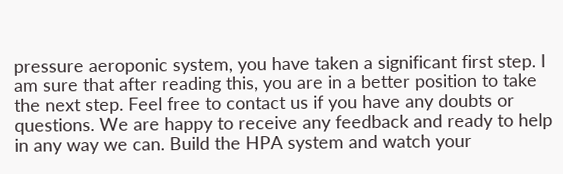pressure aeroponic system, you have taken a significant first step. I am sure that after reading this, you are in a better position to take the next step. Feel free to contact us if you have any doubts or questions. We are happy to receive any feedback and ready to help in any way we can. Build the HPA system and watch your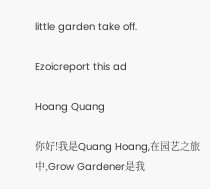little garden take off.

Ezoicreport this ad

Hoang Quang

你好!我是Quang Hoang,在园艺之旅中,Grow Gardener是我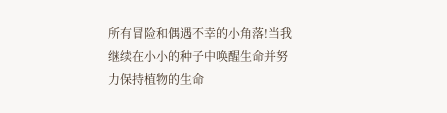所有冒险和偶遇不幸的小角落!当我继续在小小的种子中唤醒生命并努力保持植物的生命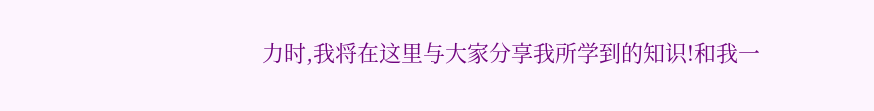力时,我将在这里与大家分享我所学到的知识!和我一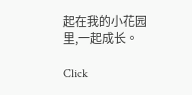起在我的小花园里,一起成长。

Click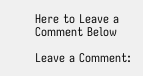Here to Leave a Comment Below

Leave a Comment: